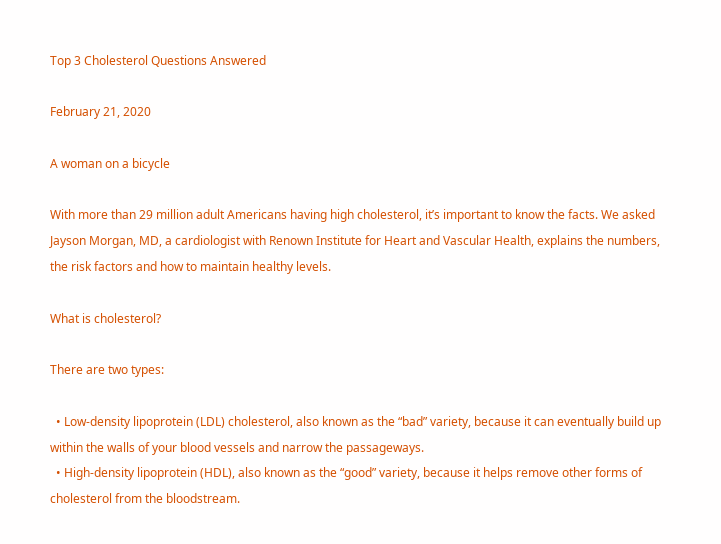Top 3 Cholesterol Questions Answered

February 21, 2020

A woman on a bicycle

With more than 29 million adult Americans having high cholesterol, it’s important to know the facts. We asked Jayson Morgan, MD, a cardiologist with Renown Institute for Heart and Vascular Health, explains the numbers, the risk factors and how to maintain healthy levels.

What is cholesterol?

There are two types:

  • Low-density lipoprotein (LDL) cholesterol, also known as the “bad” variety, because it can eventually build up within the walls of your blood vessels and narrow the passageways.
  • High-density lipoprotein (HDL), also known as the “good” variety, because it helps remove other forms of cholesterol from the bloodstream.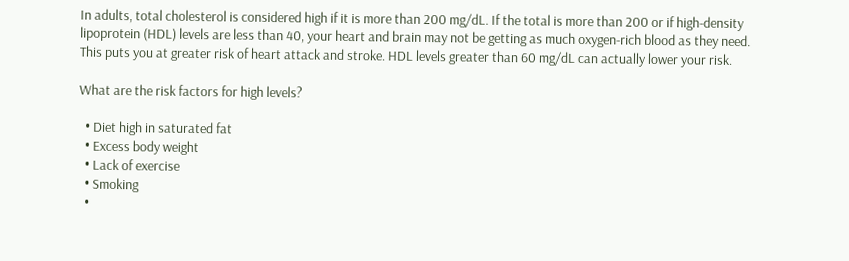In adults, total cholesterol is considered high if it is more than 200 mg/dL. If the total is more than 200 or if high-density lipoprotein (HDL) levels are less than 40, your heart and brain may not be getting as much oxygen-rich blood as they need. This puts you at greater risk of heart attack and stroke. HDL levels greater than 60 mg/dL can actually lower your risk.

What are the risk factors for high levels?

  • Diet high in saturated fat
  • Excess body weight
  • Lack of exercise
  • Smoking
  •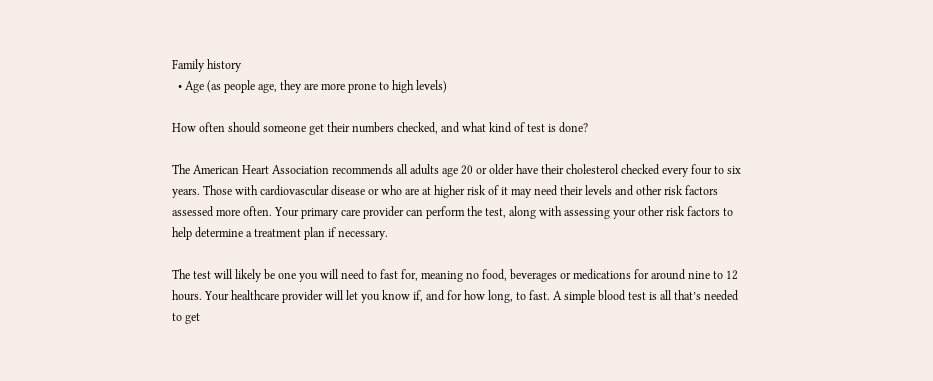Family history
  • Age (as people age, they are more prone to high levels)

How often should someone get their numbers checked, and what kind of test is done?

The American Heart Association recommends all adults age 20 or older have their cholesterol checked every four to six years. Those with cardiovascular disease or who are at higher risk of it may need their levels and other risk factors assessed more often. Your primary care provider can perform the test, along with assessing your other risk factors to help determine a treatment plan if necessary.

The test will likely be one you will need to fast for, meaning no food, beverages or medications for around nine to 12 hours. Your healthcare provider will let you know if, and for how long, to fast. A simple blood test is all that’s needed to get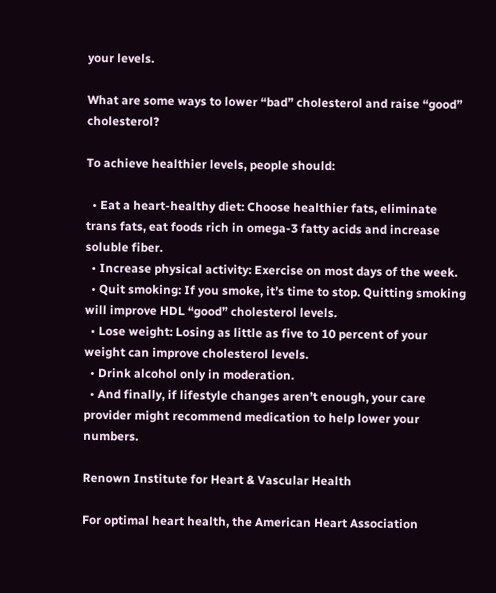your levels.

What are some ways to lower “bad” cholesterol and raise “good” cholesterol?

To achieve healthier levels, people should:

  • Eat a heart-healthy diet: Choose healthier fats, eliminate trans fats, eat foods rich in omega-3 fatty acids and increase soluble fiber.
  • Increase physical activity: Exercise on most days of the week.
  • Quit smoking: If you smoke, it’s time to stop. Quitting smoking will improve HDL “good” cholesterol levels.
  • Lose weight: Losing as little as five to 10 percent of your weight can improve cholesterol levels.
  • Drink alcohol only in moderation.
  • And finally, if lifestyle changes aren’t enough, your care provider might recommend medication to help lower your numbers.

Renown Institute for Heart & Vascular Health

For optimal heart health, the American Heart Association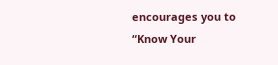encourages you to “Know Your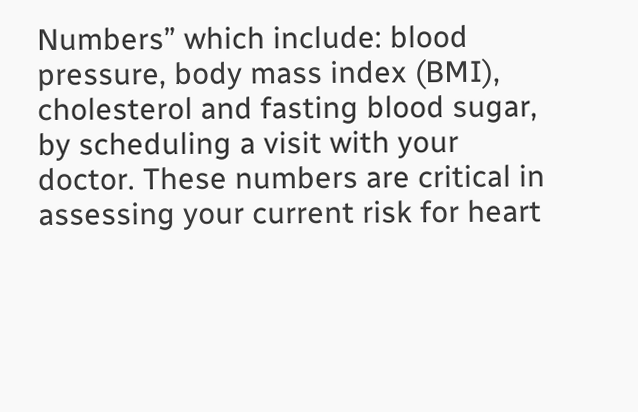Numbers” which include: blood pressure, body mass index (BMI), cholesterol and fasting blood sugar, by scheduling a visit with your doctor. These numbers are critical in assessing your current risk for heart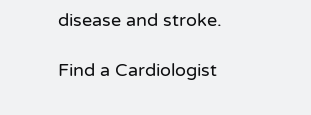disease and stroke.

Find a Cardiologist